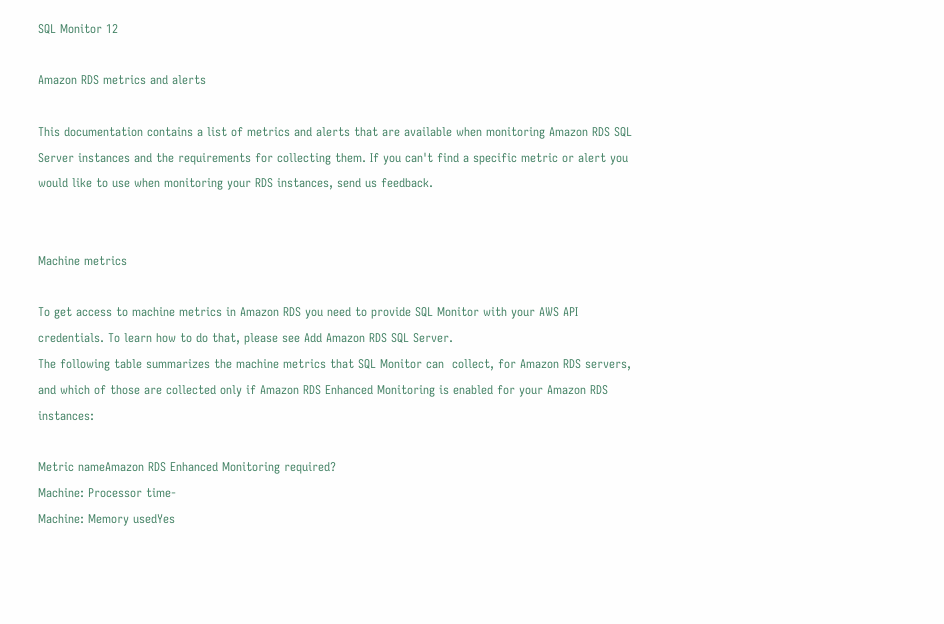SQL Monitor 12

Amazon RDS metrics and alerts

This documentation contains a list of metrics and alerts that are available when monitoring Amazon RDS SQL Server instances and the requirements for collecting them. If you can't find a specific metric or alert you would like to use when monitoring your RDS instances, send us feedback.


Machine metrics

To get access to machine metrics in Amazon RDS you need to provide SQL Monitor with your AWS API credentials. To learn how to do that, please see Add Amazon RDS SQL Server.
The following table summarizes the machine metrics that SQL Monitor can  collect, for Amazon RDS servers, and which of those are collected only if Amazon RDS Enhanced Monitoring is enabled for your Amazon RDS instances:

Metric nameAmazon RDS Enhanced Monitoring required?
Machine: Processor time-
Machine: Memory usedYes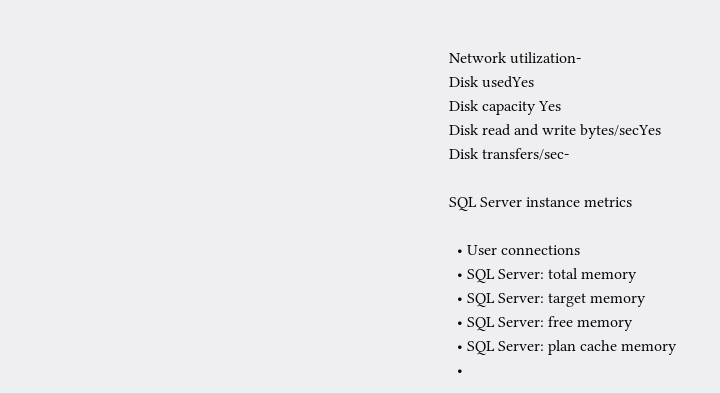Network utilization-
Disk usedYes
Disk capacity Yes
Disk read and write bytes/secYes
Disk transfers/sec-

SQL Server instance metrics

  • User connections
  • SQL Server: total memory
  • SQL Server: target memory
  • SQL Server: free memory
  • SQL Server: plan cache memory
  •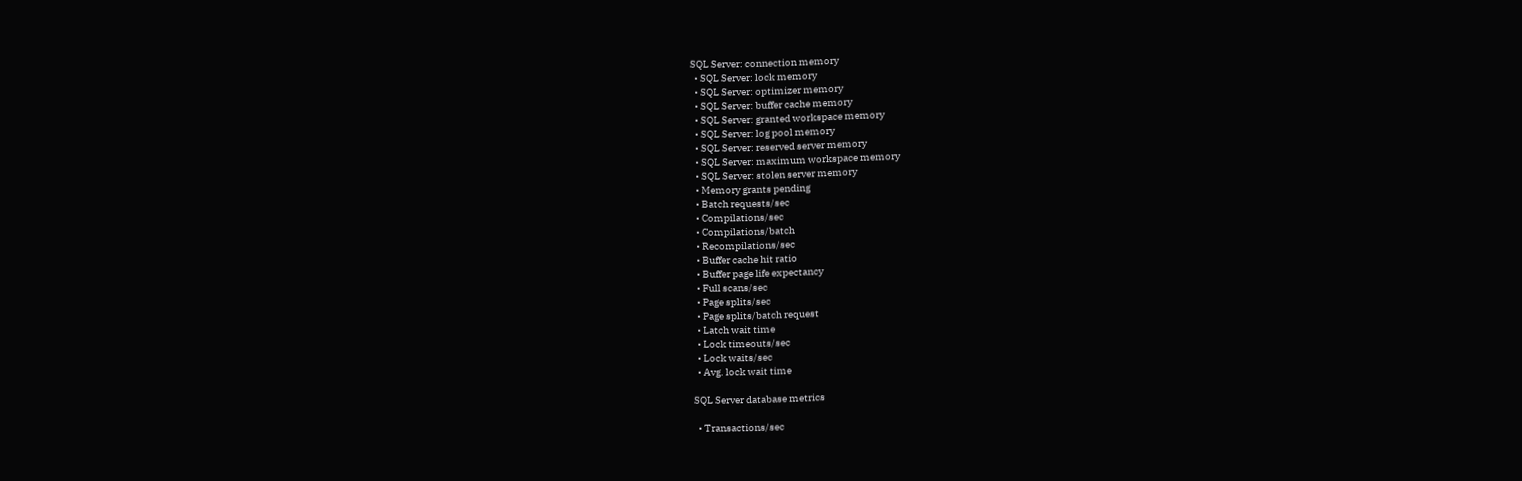SQL Server: connection memory
  • SQL Server: lock memory
  • SQL Server: optimizer memory
  • SQL Server: buffer cache memory
  • SQL Server: granted workspace memory
  • SQL Server: log pool memory
  • SQL Server: reserved server memory
  • SQL Server: maximum workspace memory
  • SQL Server: stolen server memory
  • Memory grants pending
  • Batch requests/sec
  • Compilations/sec
  • Compilations/batch
  • Recompilations/sec
  • Buffer cache hit ratio
  • Buffer page life expectancy
  • Full scans/sec
  • Page splits/sec
  • Page splits/batch request
  • Latch wait time
  • Lock timeouts/sec
  • Lock waits/sec
  • Avg. lock wait time

SQL Server database metrics

  • Transactions/sec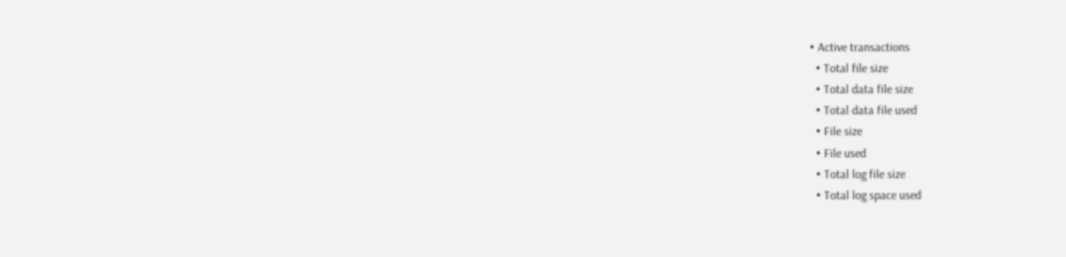• Active transactions
  • Total file size
  • Total data file size
  • Total data file used
  • File size
  • File used
  • Total log file size
  • Total log space used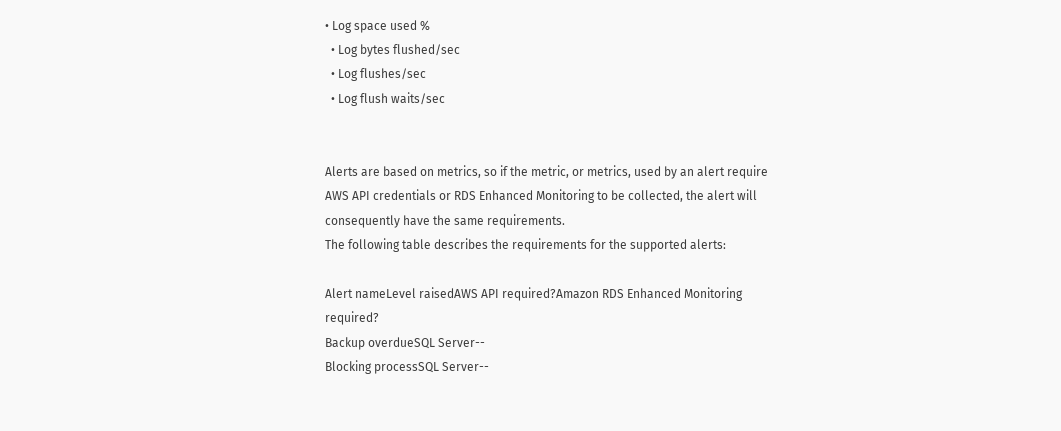• Log space used %
  • Log bytes flushed/sec
  • Log flushes/sec
  • Log flush waits/sec


Alerts are based on metrics, so if the metric, or metrics, used by an alert require AWS API credentials or RDS Enhanced Monitoring to be collected, the alert will consequently have the same requirements.
The following table describes the requirements for the supported alerts:

Alert nameLevel raisedAWS API required?Amazon RDS Enhanced Monitoring required?
Backup overdueSQL Server--
Blocking processSQL Server--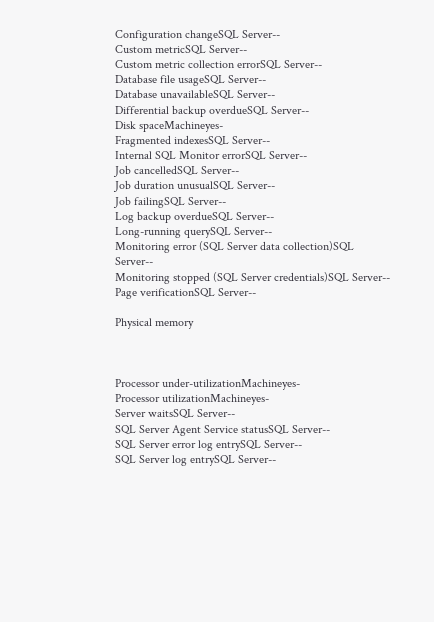Configuration changeSQL Server--
Custom metricSQL Server--
Custom metric collection errorSQL Server--
Database file usageSQL Server--
Database unavailableSQL Server--
Differential backup overdueSQL Server--
Disk spaceMachineyes-
Fragmented indexesSQL Server--
Internal SQL Monitor errorSQL Server--
Job cancelledSQL Server--
Job duration unusualSQL Server--
Job failingSQL Server--
Log backup overdueSQL Server--
Long-running querySQL Server--
Monitoring error (SQL Server data collection)SQL Server--
Monitoring stopped (SQL Server credentials)SQL Server--
Page verificationSQL Server--

Physical memory



Processor under-utilizationMachineyes-
Processor utilizationMachineyes-
Server waitsSQL Server--
SQL Server Agent Service statusSQL Server--
SQL Server error log entrySQL Server--
SQL Server log entrySQL Server--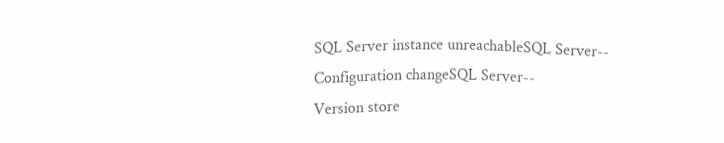SQL Server instance unreachableSQL Server--
Configuration changeSQL Server--
Version store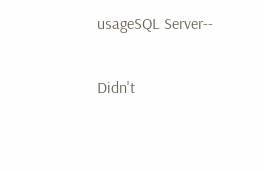usageSQL Server--

Didn't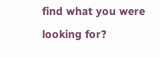find what you were looking for?